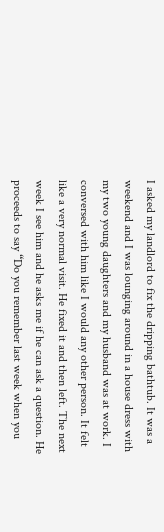I asked my landlord to fix the dripping bathtub. It was a weekend and I was lounging around in a house dress with my two young daughters and my husband was at work. I conversed with him like I would any other person. It felt like a very normal visit. He fixed it and then left. The next week I see him and he asks me if he can ask a question. He proceeds to say “Do you remember last week when you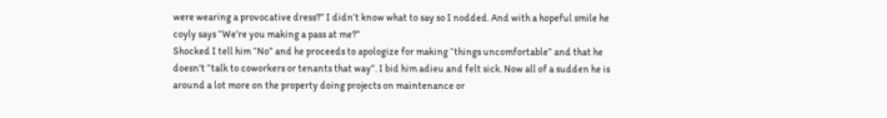were wearing a provocative dress?” I didn’t know what to say so I nodded. And with a hopeful smile he coyly says “We’re you making a pass at me?”
Shocked I tell him “No” and he proceeds to apologize for making “things uncomfortable” and that he doesn’t “talk to coworkers or tenants that way”. I bid him adieu and felt sick. Now all of a sudden he is around a lot more on the property doing projects on maintenance or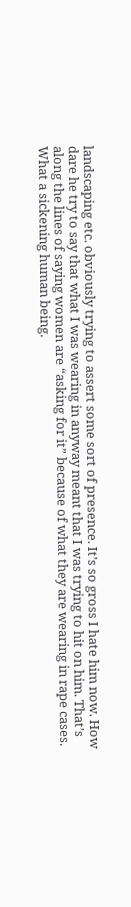landscaping etc. obviously trying to assert some sort of presence. It’s so gross I hate him now. How dare he try to say that what I was wearing in anyway meant that I was trying to hit on him. That’s along the lines of saying women are “asking for it” because of what they are wearing in rape cases. What a sickening human being.